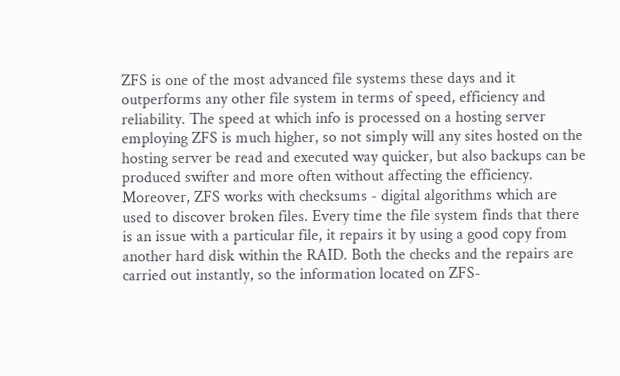ZFS is one of the most advanced file systems these days and it outperforms any other file system in terms of speed, efficiency and reliability. The speed at which info is processed on a hosting server employing ZFS is much higher, so not simply will any sites hosted on the hosting server be read and executed way quicker, but also backups can be produced swifter and more often without affecting the efficiency. Moreover, ZFS works with checksums - digital algorithms which are used to discover broken files. Every time the file system finds that there is an issue with a particular file, it repairs it by using a good copy from another hard disk within the RAID. Both the checks and the repairs are carried out instantly, so the information located on ZFS-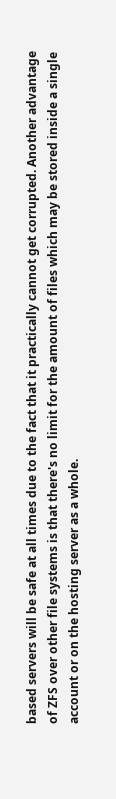based servers will be safe at all times due to the fact that it practically cannot get corrupted. Another advantage of ZFS over other file systems is that there's no limit for the amount of files which may be stored inside a single account or on the hosting server as a whole.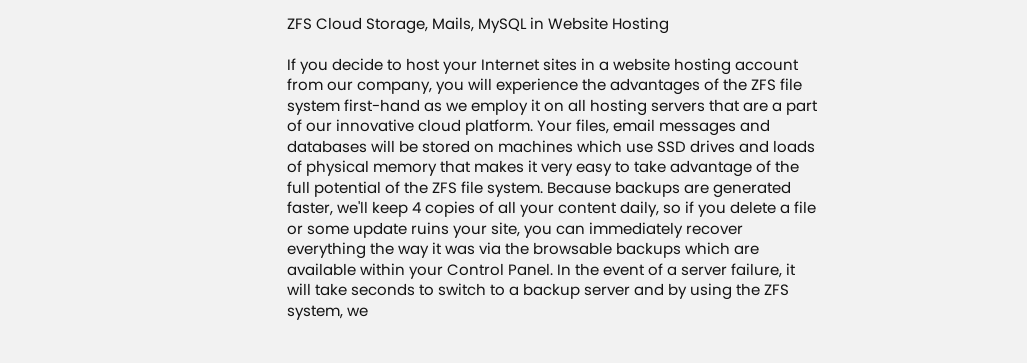ZFS Cloud Storage, Mails, MySQL in Website Hosting

If you decide to host your Internet sites in a website hosting account from our company, you will experience the advantages of the ZFS file system first-hand as we employ it on all hosting servers that are a part of our innovative cloud platform. Your files, email messages and databases will be stored on machines which use SSD drives and loads of physical memory that makes it very easy to take advantage of the full potential of the ZFS file system. Because backups are generated faster, we'll keep 4 copies of all your content daily, so if you delete a file or some update ruins your site, you can immediately recover everything the way it was via the browsable backups which are available within your Control Panel. In the event of a server failure, it will take seconds to switch to a backup server and by using the ZFS system, we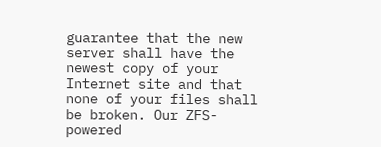guarantee that the new server shall have the newest copy of your Internet site and that none of your files shall be broken. Our ZFS-powered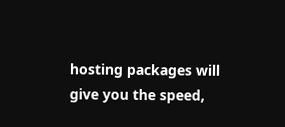hosting packages will give you the speed,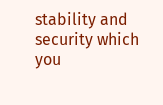stability and security which you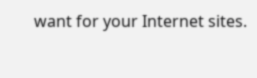want for your Internet sites.